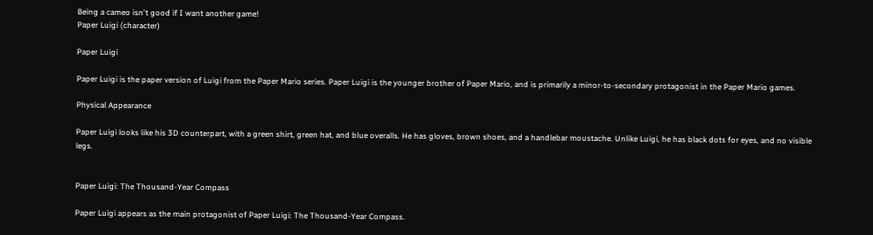Being a cameo isn't good if I want another game!
Paper Luigi (character)

Paper Luigi

Paper Luigi is the paper version of Luigi from the Paper Mario series. Paper Luigi is the younger brother of Paper Mario, and is primarily a minor-to-secondary protagonist in the Paper Mario games.

Physical Appearance

Paper Luigi looks like his 3D counterpart, with a green shirt, green hat, and blue overalls. He has gloves, brown shoes, and a handlebar moustache. Unlike Luigi, he has black dots for eyes, and no visible legs.


Paper Luigi: The Thousand-Year Compass

Paper Luigi appears as the main protagonist of Paper Luigi: The Thousand-Year Compass.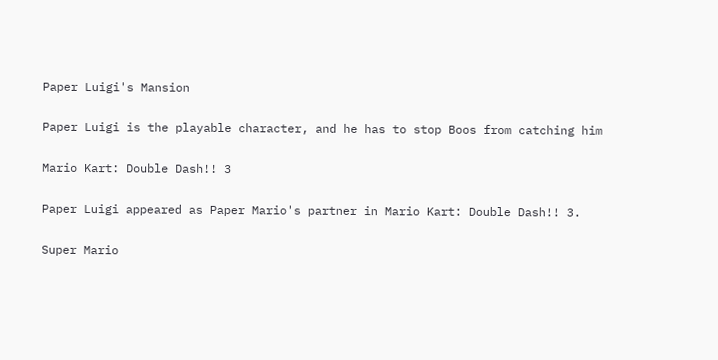Paper Luigi's Mansion

Paper Luigi is the playable character, and he has to stop Boos from catching him

Mario Kart: Double Dash!! 3

Paper Luigi appeared as Paper Mario's partner in Mario Kart: Double Dash!! 3.

Super Mario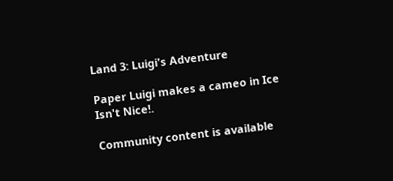Land 3: Luigi's Adventure

Paper Luigi makes a cameo in Ice Isn't Nice!.

Community content is available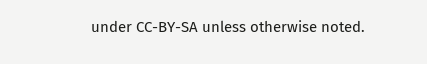under CC-BY-SA unless otherwise noted.